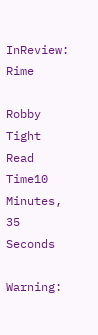InReview: Rime

Robby Tight
Read Time10 Minutes, 35 Seconds

Warning: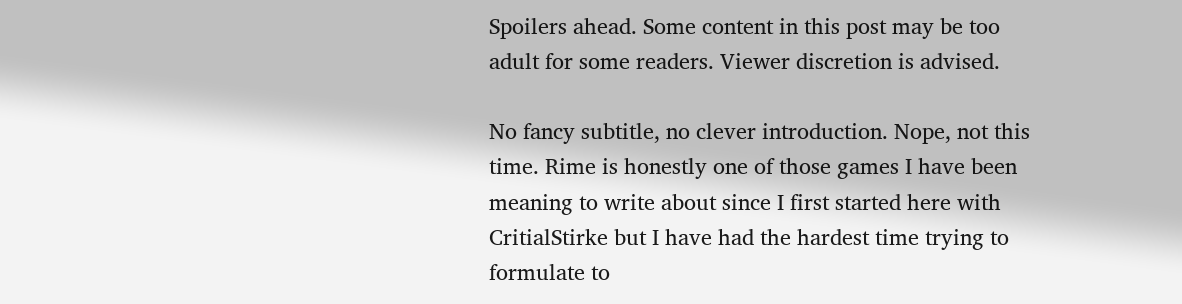Spoilers ahead. Some content in this post may be too adult for some readers. Viewer discretion is advised.

No fancy subtitle, no clever introduction. Nope, not this time. Rime is honestly one of those games I have been meaning to write about since I first started here with CritialStirke but I have had the hardest time trying to formulate to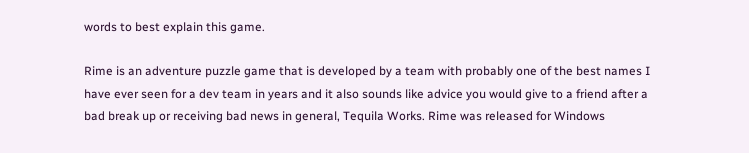words to best explain this game.

Rime is an adventure puzzle game that is developed by a team with probably one of the best names I have ever seen for a dev team in years and it also sounds like advice you would give to a friend after a bad break up or receiving bad news in general, Tequila Works. Rime was released for Windows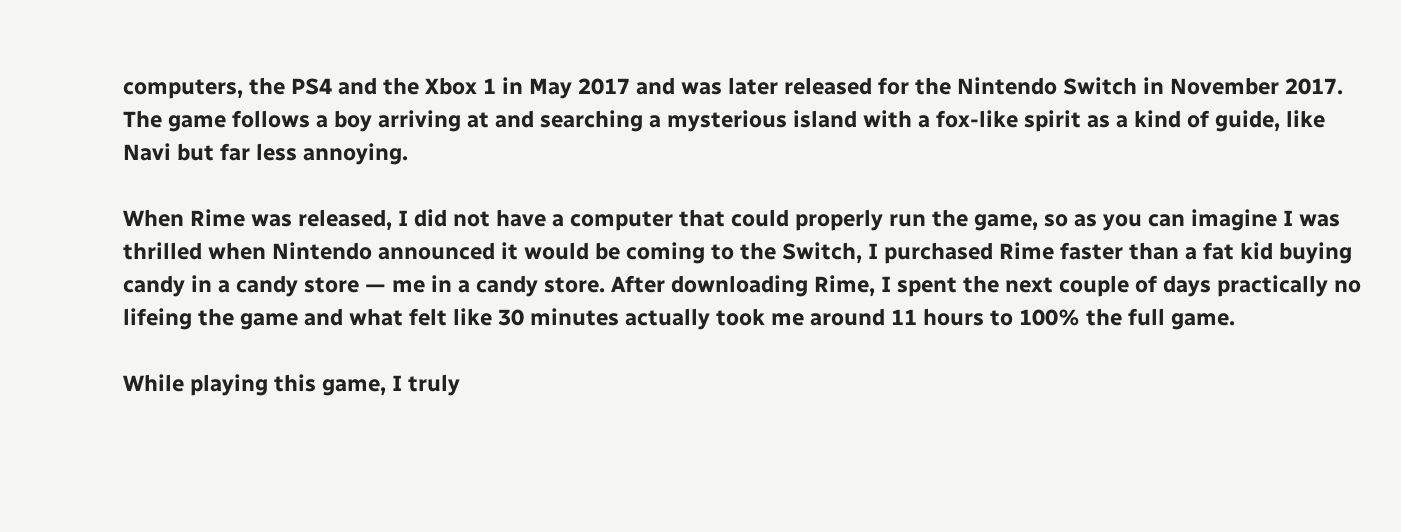computers, the PS4 and the Xbox 1 in May 2017 and was later released for the Nintendo Switch in November 2017. The game follows a boy arriving at and searching a mysterious island with a fox-like spirit as a kind of guide, like Navi but far less annoying.

When Rime was released, I did not have a computer that could properly run the game, so as you can imagine I was thrilled when Nintendo announced it would be coming to the Switch, I purchased Rime faster than a fat kid buying candy in a candy store — me in a candy store. After downloading Rime, I spent the next couple of days practically no lifeing the game and what felt like 30 minutes actually took me around 11 hours to 100% the full game.

While playing this game, I truly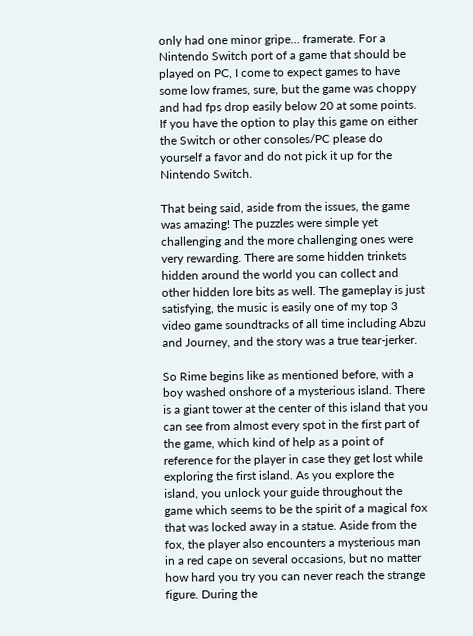only had one minor gripe… framerate. For a Nintendo Switch port of a game that should be played on PC, I come to expect games to have some low frames, sure, but the game was choppy and had fps drop easily below 20 at some points. If you have the option to play this game on either the Switch or other consoles/PC please do yourself a favor and do not pick it up for the Nintendo Switch.

That being said, aside from the issues, the game was amazing! The puzzles were simple yet challenging and the more challenging ones were very rewarding. There are some hidden trinkets hidden around the world you can collect and other hidden lore bits as well. The gameplay is just satisfying, the music is easily one of my top 3 video game soundtracks of all time including Abzu and Journey, and the story was a true tear-jerker.

So Rime begins like as mentioned before, with a boy washed onshore of a mysterious island. There is a giant tower at the center of this island that you can see from almost every spot in the first part of the game, which kind of help as a point of reference for the player in case they get lost while exploring the first island. As you explore the island, you unlock your guide throughout the game which seems to be the spirit of a magical fox that was locked away in a statue. Aside from the fox, the player also encounters a mysterious man in a red cape on several occasions, but no matter how hard you try you can never reach the strange figure. During the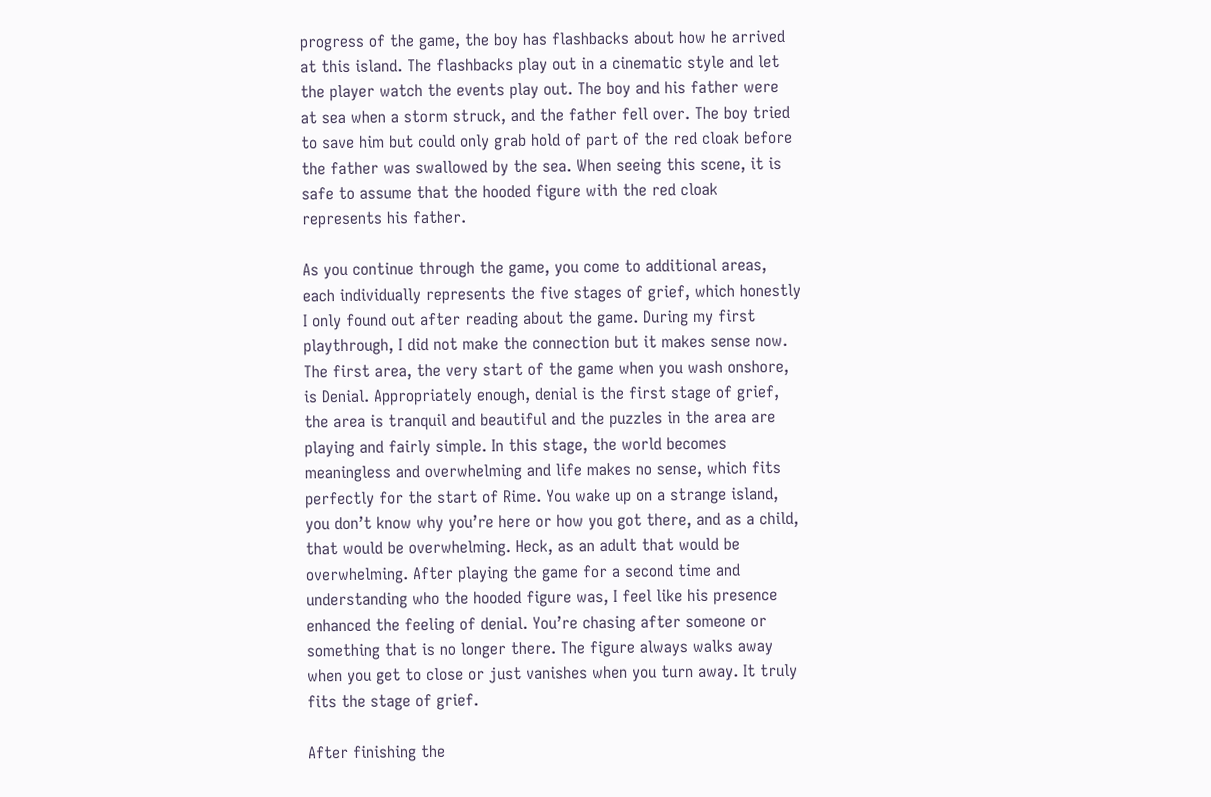progress of the game, the boy has flashbacks about how he arrived at this island. The flashbacks play out in a cinematic style and let the player watch the events play out. The boy and his father were at sea when a storm struck, and the father fell over. The boy tried to save him but could only grab hold of part of the red cloak before the father was swallowed by the sea. When seeing this scene, it is safe to assume that the hooded figure with the red cloak represents his father.

As you continue through the game, you come to additional areas, each individually represents the five stages of grief, which honestly I only found out after reading about the game. During my first playthrough, I did not make the connection but it makes sense now. The first area, the very start of the game when you wash onshore, is Denial. Appropriately enough, denial is the first stage of grief, the area is tranquil and beautiful and the puzzles in the area are playing and fairly simple. In this stage, the world becomes meaningless and overwhelming and life makes no sense, which fits perfectly for the start of Rime. You wake up on a strange island, you don’t know why you’re here or how you got there, and as a child, that would be overwhelming. Heck, as an adult that would be overwhelming. After playing the game for a second time and understanding who the hooded figure was, I feel like his presence enhanced the feeling of denial. You’re chasing after someone or something that is no longer there. The figure always walks away when you get to close or just vanishes when you turn away. It truly fits the stage of grief.

After finishing the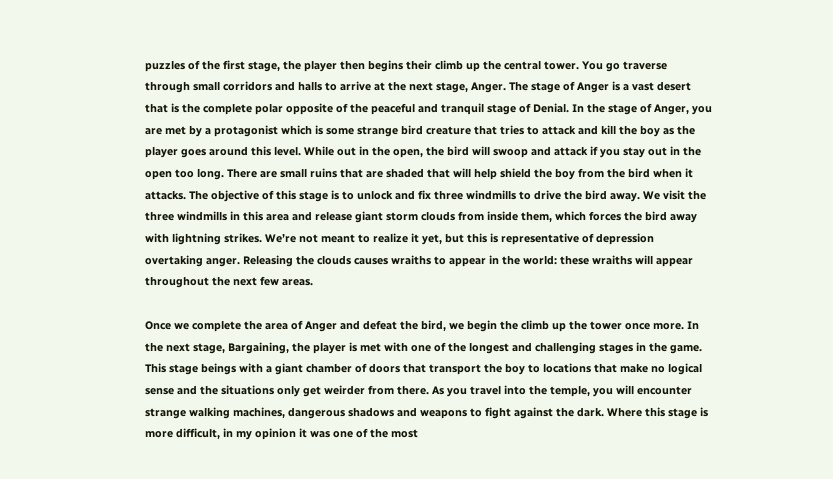puzzles of the first stage, the player then begins their climb up the central tower. You go traverse through small corridors and halls to arrive at the next stage, Anger. The stage of Anger is a vast desert that is the complete polar opposite of the peaceful and tranquil stage of Denial. In the stage of Anger, you are met by a protagonist which is some strange bird creature that tries to attack and kill the boy as the player goes around this level. While out in the open, the bird will swoop and attack if you stay out in the open too long. There are small ruins that are shaded that will help shield the boy from the bird when it attacks. The objective of this stage is to unlock and fix three windmills to drive the bird away. We visit the three windmills in this area and release giant storm clouds from inside them, which forces the bird away with lightning strikes. We’re not meant to realize it yet, but this is representative of depression overtaking anger. Releasing the clouds causes wraiths to appear in the world: these wraiths will appear throughout the next few areas.

Once we complete the area of Anger and defeat the bird, we begin the climb up the tower once more. In the next stage, Bargaining, the player is met with one of the longest and challenging stages in the game. This stage beings with a giant chamber of doors that transport the boy to locations that make no logical sense and the situations only get weirder from there. As you travel into the temple, you will encounter strange walking machines, dangerous shadows and weapons to fight against the dark. Where this stage is more difficult, in my opinion it was one of the most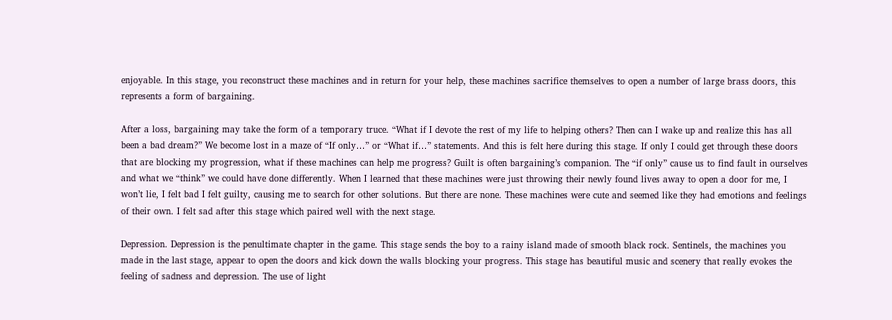enjoyable. In this stage, you reconstruct these machines and in return for your help, these machines sacrifice themselves to open a number of large brass doors, this represents a form of bargaining.

After a loss, bargaining may take the form of a temporary truce. “What if I devote the rest of my life to helping others? Then can I wake up and realize this has all been a bad dream?” We become lost in a maze of “If only…” or “What if…” statements. And this is felt here during this stage. If only I could get through these doors that are blocking my progression, what if these machines can help me progress? Guilt is often bargaining’s companion. The “if only” cause us to find fault in ourselves and what we “think” we could have done differently. When I learned that these machines were just throwing their newly found lives away to open a door for me, I won’t lie, I felt bad I felt guilty, causing me to search for other solutions. But there are none. These machines were cute and seemed like they had emotions and feelings of their own. I felt sad after this stage which paired well with the next stage.

Depression. Depression is the penultimate chapter in the game. This stage sends the boy to a rainy island made of smooth black rock. Sentinels, the machines you made in the last stage, appear to open the doors and kick down the walls blocking your progress. This stage has beautiful music and scenery that really evokes the feeling of sadness and depression. The use of light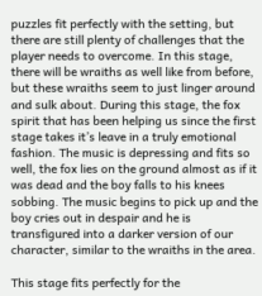puzzles fit perfectly with the setting, but there are still plenty of challenges that the player needs to overcome. In this stage, there will be wraiths as well like from before, but these wraiths seem to just linger around and sulk about. During this stage, the fox spirit that has been helping us since the first stage takes it’s leave in a truly emotional fashion. The music is depressing and fits so well, the fox lies on the ground almost as if it was dead and the boy falls to his knees sobbing. The music begins to pick up and the boy cries out in despair and he is transfigured into a darker version of our character, similar to the wraiths in the area.

This stage fits perfectly for the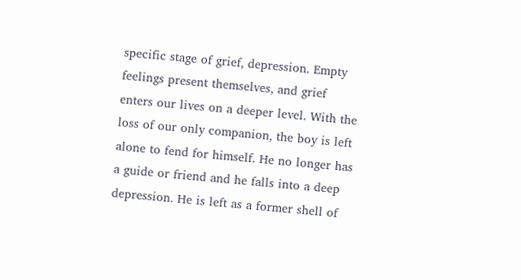specific stage of grief, depression. Empty feelings present themselves, and grief enters our lives on a deeper level. With the loss of our only companion, the boy is left alone to fend for himself. He no longer has a guide or friend and he falls into a deep depression. He is left as a former shell of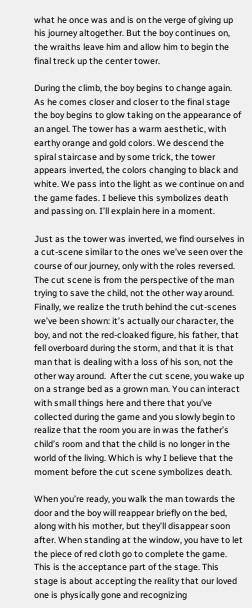what he once was and is on the verge of giving up his journey altogether. But the boy continues on, the wraiths leave him and allow him to begin the final treck up the center tower.

During the climb, the boy begins to change again. As he comes closer and closer to the final stage the boy begins to glow taking on the appearance of an angel. The tower has a warm aesthetic, with earthy orange and gold colors. We descend the spiral staircase and by some trick, the tower appears inverted, the colors changing to black and white. We pass into the light as we continue on and the game fades. I believe this symbolizes death and passing on. I’ll explain here in a moment.

Just as the tower was inverted, we find ourselves in a cut-scene similar to the ones we’ve seen over the course of our journey, only with the roles reversed. The cut scene is from the perspective of the man trying to save the child, not the other way around. Finally, we realize the truth behind the cut-scenes we’ve been shown: it’s actually our character, the boy, and not the red-cloaked figure, his father, that fell overboard during the storm, and that it is that man that is dealing with a loss of his son, not the other way around.  After the cut scene, you wake up on a strange bed as a grown man. You can interact with small things here and there that you’ve collected during the game and you slowly begin to realize that the room you are in was the father’s child’s room and that the child is no longer in the world of the living. Which is why I believe that the moment before the cut scene symbolizes death.

When you’re ready, you walk the man towards the door and the boy will reappear briefly on the bed, along with his mother, but they’ll disappear soon after. When standing at the window, you have to let the piece of red cloth go to complete the game. This is the acceptance part of the stage. This stage is about accepting the reality that our loved one is physically gone and recognizing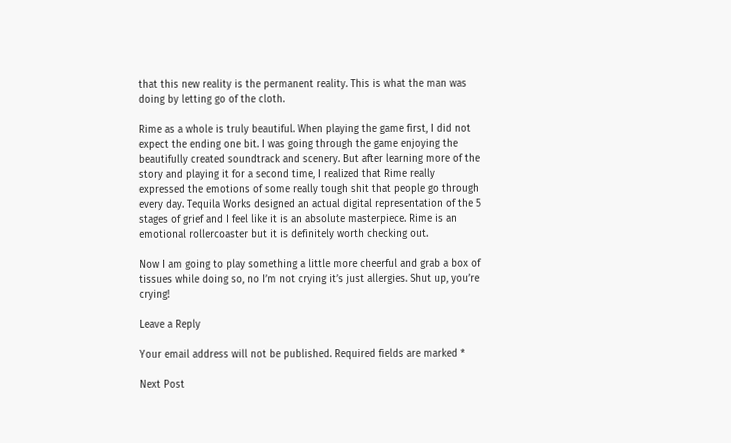that this new reality is the permanent reality. This is what the man was doing by letting go of the cloth.

Rime as a whole is truly beautiful. When playing the game first, I did not expect the ending one bit. I was going through the game enjoying the beautifully created soundtrack and scenery. But after learning more of the story and playing it for a second time, I realized that Rime really expressed the emotions of some really tough shit that people go through every day. Tequila Works designed an actual digital representation of the 5 stages of grief and I feel like it is an absolute masterpiece. Rime is an emotional rollercoaster but it is definitely worth checking out.

Now I am going to play something a little more cheerful and grab a box of tissues while doing so, no I’m not crying it’s just allergies. Shut up, you’re crying!

Leave a Reply

Your email address will not be published. Required fields are marked *

Next Post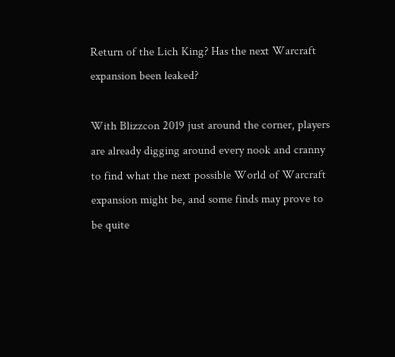Return of the Lich King? Has the next Warcraft expansion been leaked?

With Blizzcon 2019 just around the corner, players are already digging around every nook and cranny to find what the next possible World of Warcraft expansion might be, and some finds may prove to be quite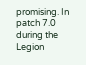promising. In patch 7.0 during the Legion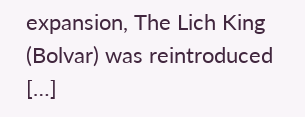expansion, The Lich King (Bolvar) was reintroduced […]